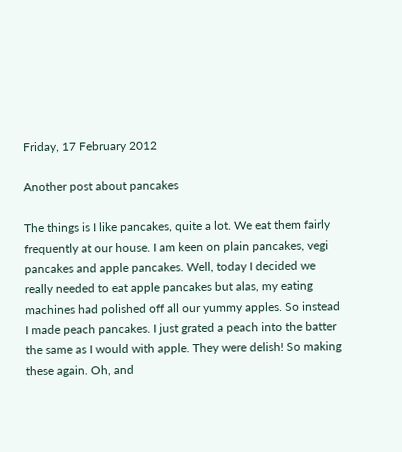Friday, 17 February 2012

Another post about pancakes

The things is I like pancakes, quite a lot. We eat them fairly frequently at our house. I am keen on plain pancakes, vegi pancakes and apple pancakes. Well, today I decided we really needed to eat apple pancakes but alas, my eating machines had polished off all our yummy apples. So instead I made peach pancakes. I just grated a peach into the batter the same as I would with apple. They were delish! So making these again. Oh, and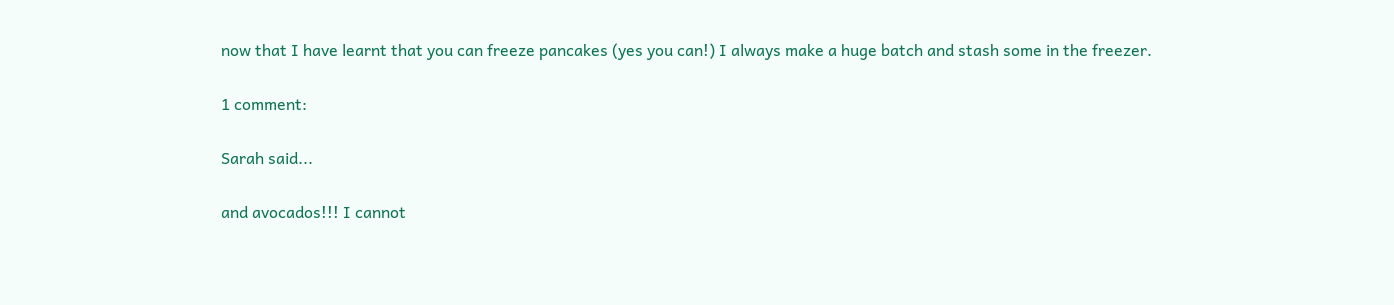now that I have learnt that you can freeze pancakes (yes you can!) I always make a huge batch and stash some in the freezer.

1 comment:

Sarah said...

and avocados!!! I cannot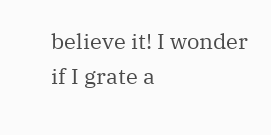believe it! I wonder if I grate a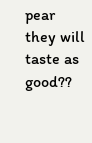pear they will taste as good??